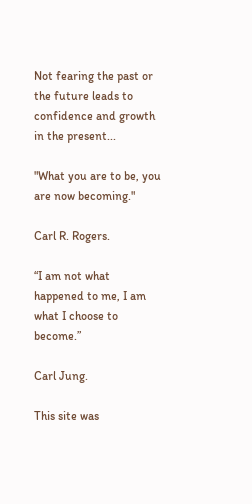Not fearing the past or the future leads to confidence and growth in the present...

"What you are to be, you are now becoming."

Carl R. Rogers.

“I am not what happened to me, I am what I choose to become.”

Carl Jung.

This site was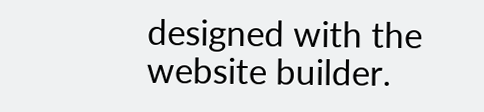designed with the
website builder.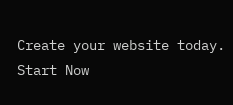Create your website today.
Start Now